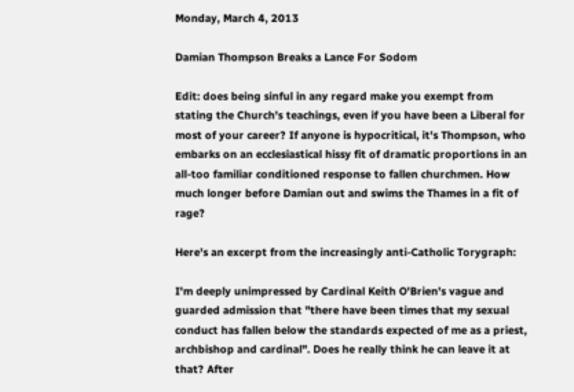Monday, March 4, 2013

Damian Thompson Breaks a Lance For Sodom

Edit: does being sinful in any regard make you exempt from stating the Church's teachings, even if you have been a Liberal for most of your career? If anyone is hypocritical, it's Thompson, who embarks on an ecclesiastical hissy fit of dramatic proportions in an all-too familiar conditioned response to fallen churchmen. How much longer before Damian out and swims the Thames in a fit of rage?

Here's an excerpt from the increasingly anti-Catholic Torygraph:

I'm deeply unimpressed by Cardinal Keith O'Brien's vague and guarded admission that "there have been times that my sexual conduct has fallen below the standards expected of me as a priest, archbishop and cardinal". Does he really think he can leave it at that? After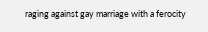raging against gay marriage with a ferocity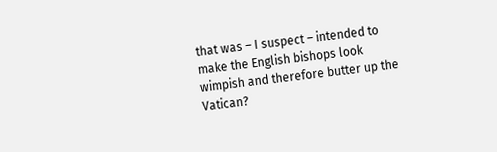that was – I suspect – intended to make the English bishops look wimpish and therefore butter up the Vatican?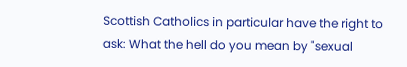Scottish Catholics in particular have the right to ask: What the hell do you mean by "sexual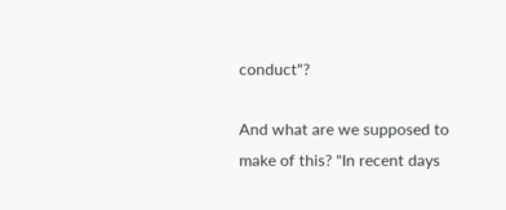conduct"?

And what are we supposed to make of this? "In recent days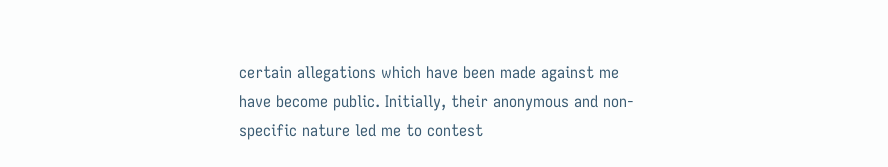certain allegations which have been made against me have become public. Initially, their anonymous and non-specific nature led me to contest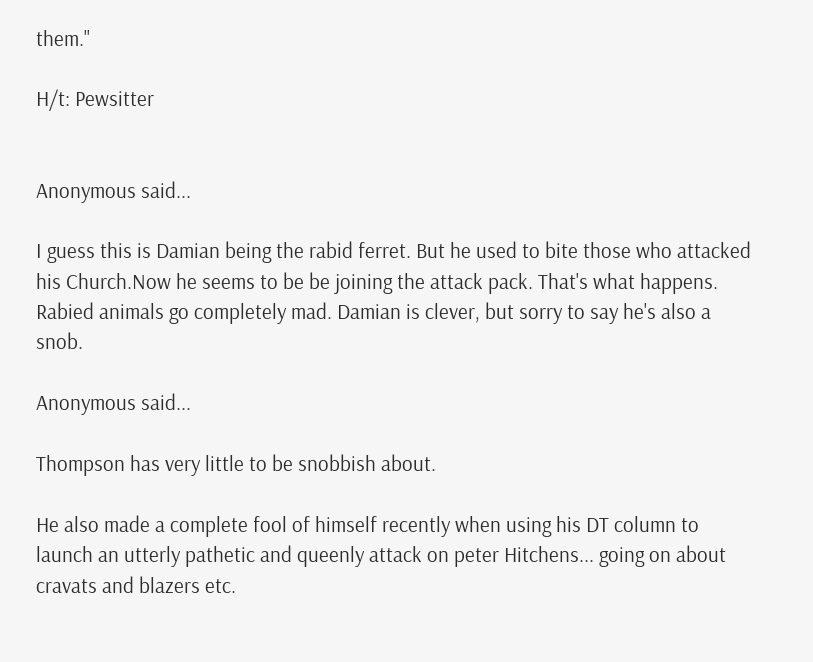them."

H/t: Pewsitter


Anonymous said...

I guess this is Damian being the rabid ferret. But he used to bite those who attacked his Church.Now he seems to be be joining the attack pack. That's what happens. Rabied animals go completely mad. Damian is clever, but sorry to say he's also a snob.

Anonymous said...

Thompson has very little to be snobbish about.

He also made a complete fool of himself recently when using his DT column to launch an utterly pathetic and queenly attack on peter Hitchens... going on about cravats and blazers etc.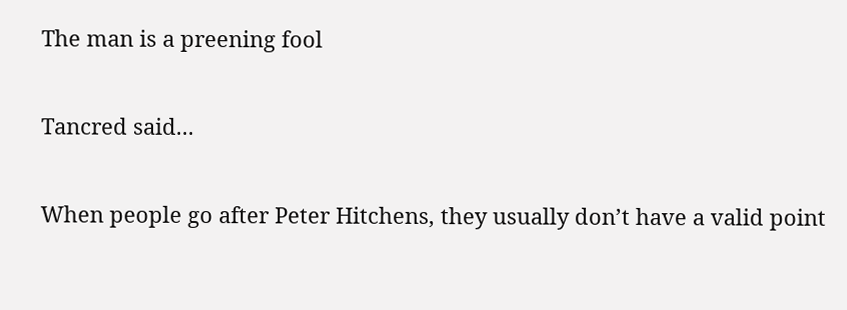The man is a preening fool

Tancred said...

When people go after Peter Hitchens, they usually don’t have a valid point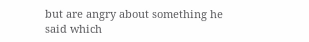but are angry about something he said which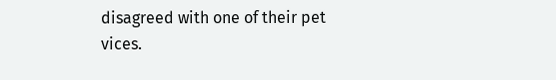disagreed with one of their pet vices.